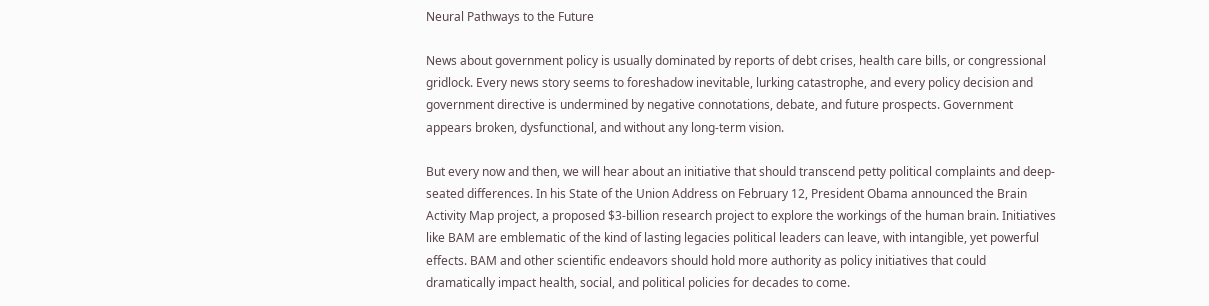Neural Pathways to the Future

News about government policy is usually dominated by reports of debt crises, health care bills, or congressional gridlock. Every news story seems to foreshadow inevitable, lurking catastrophe, and every policy decision and government directive is undermined by negative connotations, debate, and future prospects. Government appears broken, dysfunctional, and without any long-term vision.

But every now and then, we will hear about an initiative that should transcend petty political complaints and deep-seated differences. In his State of the Union Address on February 12, President Obama announced the Brain Activity Map project, a proposed $3-billion research project to explore the workings of the human brain. Initiatives like BAM are emblematic of the kind of lasting legacies political leaders can leave, with intangible, yet powerful effects. BAM and other scientific endeavors should hold more authority as policy initiatives that could dramatically impact health, social, and political policies for decades to come.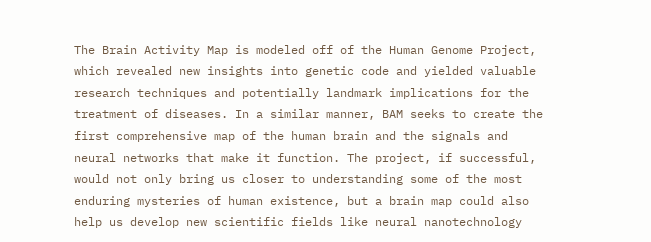The Brain Activity Map is modeled off of the Human Genome Project, which revealed new insights into genetic code and yielded valuable research techniques and potentially landmark implications for the treatment of diseases. In a similar manner, BAM seeks to create the first comprehensive map of the human brain and the signals and neural networks that make it function. The project, if successful, would not only bring us closer to understanding some of the most enduring mysteries of human existence, but a brain map could also help us develop new scientific fields like neural nanotechnology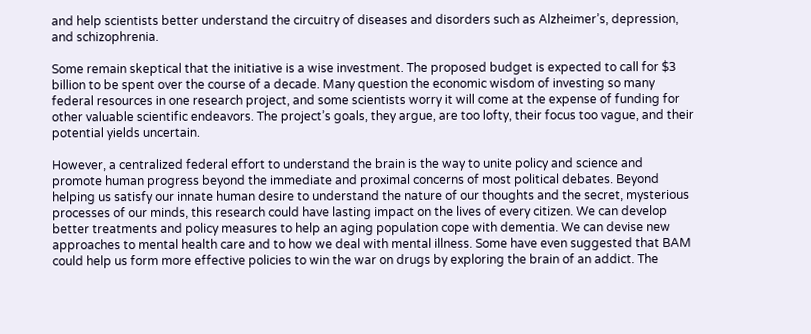and help scientists better understand the circuitry of diseases and disorders such as Alzheimer’s, depression, and schizophrenia.

Some remain skeptical that the initiative is a wise investment. The proposed budget is expected to call for $3 billion to be spent over the course of a decade. Many question the economic wisdom of investing so many federal resources in one research project, and some scientists worry it will come at the expense of funding for other valuable scientific endeavors. The project’s goals, they argue, are too lofty, their focus too vague, and their potential yields uncertain.

However, a centralized federal effort to understand the brain is the way to unite policy and science and promote human progress beyond the immediate and proximal concerns of most political debates. Beyond helping us satisfy our innate human desire to understand the nature of our thoughts and the secret, mysterious processes of our minds, this research could have lasting impact on the lives of every citizen. We can develop better treatments and policy measures to help an aging population cope with dementia. We can devise new approaches to mental health care and to how we deal with mental illness. Some have even suggested that BAM could help us form more effective policies to win the war on drugs by exploring the brain of an addict. The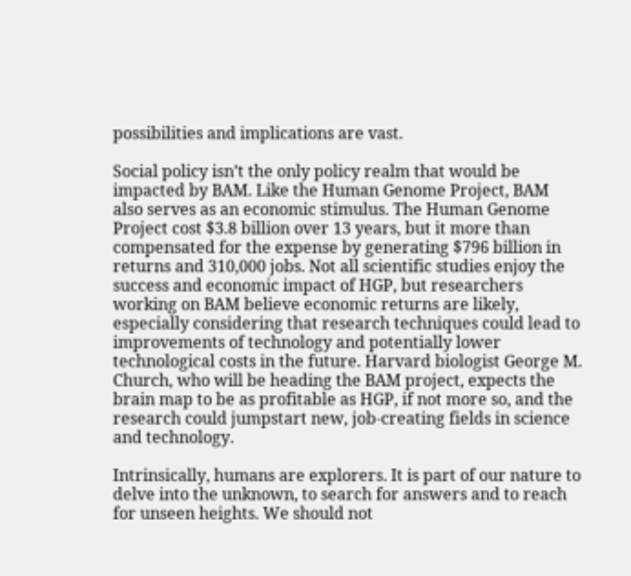possibilities and implications are vast.

Social policy isn’t the only policy realm that would be impacted by BAM. Like the Human Genome Project, BAM also serves as an economic stimulus. The Human Genome Project cost $3.8 billion over 13 years, but it more than compensated for the expense by generating $796 billion in returns and 310,000 jobs. Not all scientific studies enjoy the success and economic impact of HGP, but researchers working on BAM believe economic returns are likely, especially considering that research techniques could lead to improvements of technology and potentially lower technological costs in the future. Harvard biologist George M. Church, who will be heading the BAM project, expects the brain map to be as profitable as HGP, if not more so, and the research could jumpstart new, job-creating fields in science and technology.

Intrinsically, humans are explorers. It is part of our nature to delve into the unknown, to search for answers and to reach for unseen heights. We should not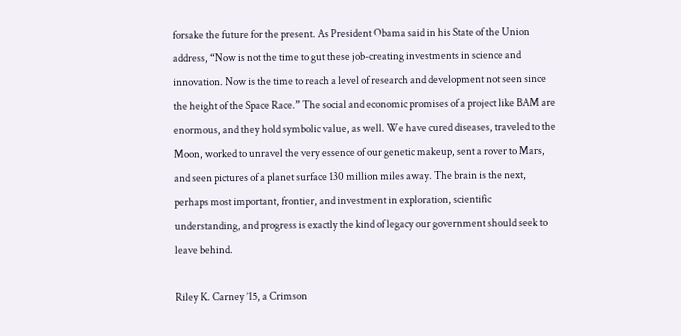forsake the future for the present. As President Obama said in his State of the Union address, “Now is not the time to gut these job-creating investments in science and innovation. Now is the time to reach a level of research and development not seen since the height of the Space Race.” The social and economic promises of a project like BAM are enormous, and they hold symbolic value, as well. We have cured diseases, traveled to the Moon, worked to unravel the very essence of our genetic makeup, sent a rover to Mars, and seen pictures of a planet surface 130 million miles away. The brain is the next, perhaps most important, frontier, and investment in exploration, scientific understanding, and progress is exactly the kind of legacy our government should seek to leave behind.

Riley K. Carney ’15, a Crimson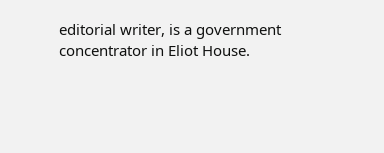editorial writer, is a government concentrator in Eliot House.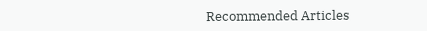Recommended Articles